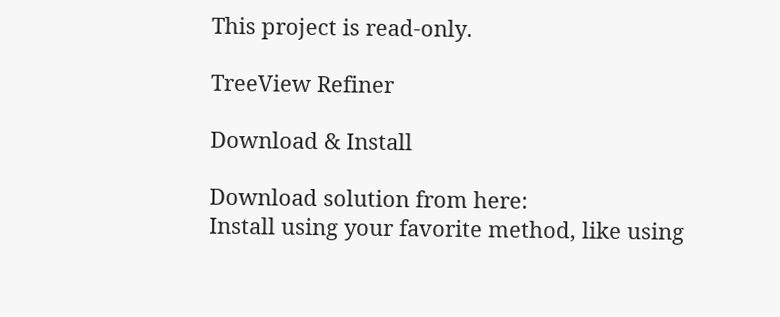This project is read-only.

TreeView Refiner

Download & Install

Download solution from here:
Install using your favorite method, like using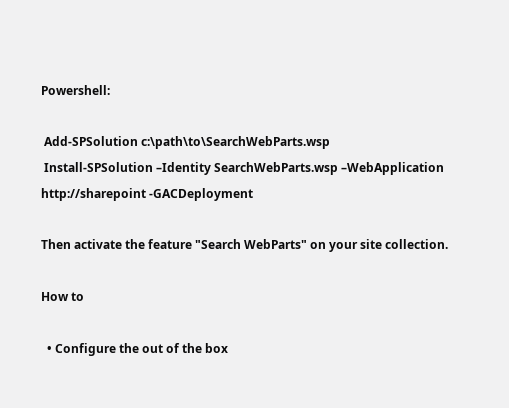Powershell:

 Add-SPSolution c:\path\to\SearchWebParts.wsp
 Install-SPSolution –Identity SearchWebParts.wsp –WebApplication http://sharepoint -GACDeployment

Then activate the feature "Search WebParts" on your site collection.

How to

  • Configure the out of the box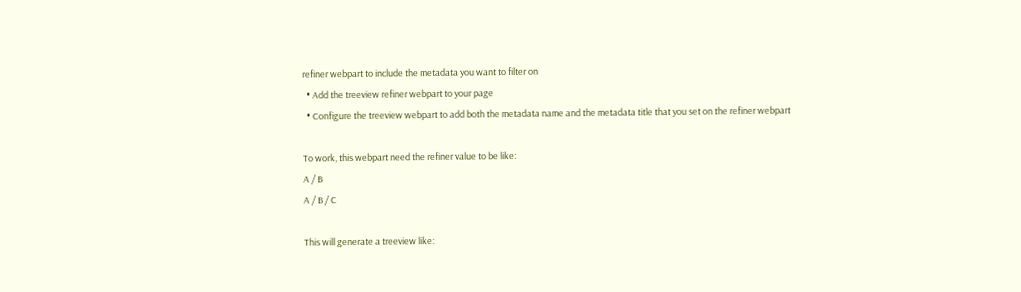refiner webpart to include the metadata you want to filter on
  • Add the treeview refiner webpart to your page
  • Configure the treeview webpart to add both the metadata name and the metadata title that you set on the refiner webpart

To work, this webpart need the refiner value to be like:
A / B
A / B / C

This will generate a treeview like: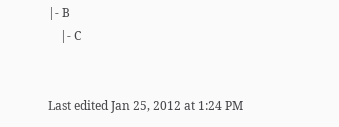|- B
    |- C


Last edited Jan 25, 2012 at 1:24 PM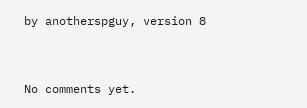by anotherspguy, version 8


No comments yet.